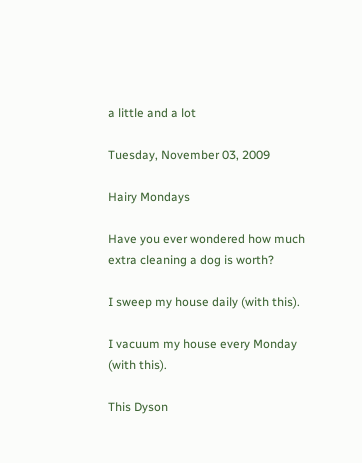a little and a lot

Tuesday, November 03, 2009

Hairy Mondays

Have you ever wondered how much extra cleaning a dog is worth?

I sweep my house daily (with this).

I vacuum my house every Monday (with this).

This Dyson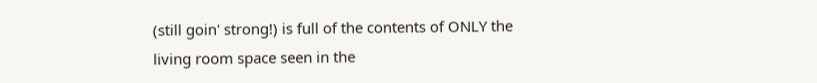(still goin' strong!) is full of the contents of ONLY the living room space seen in the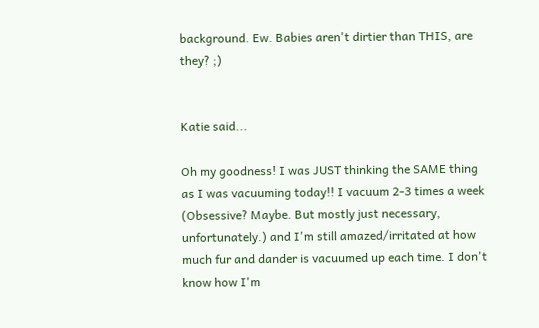background. Ew. Babies aren't dirtier than THIS, are they? ;)


Katie said...

Oh my goodness! I was JUST thinking the SAME thing as I was vacuuming today!! I vacuum 2-3 times a week (Obsessive? Maybe. But mostly just necessary, unfortunately.) and I'm still amazed/irritated at how much fur and dander is vacuumed up each time. I don't know how I'm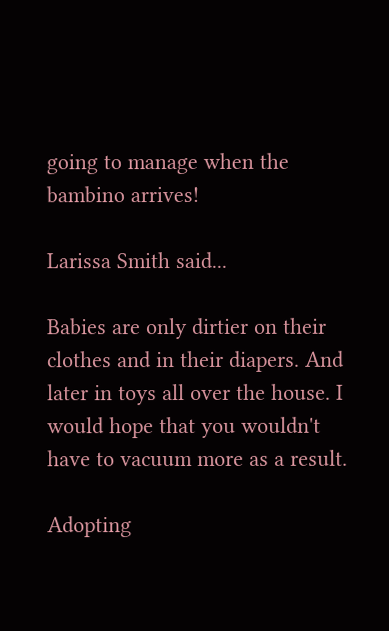going to manage when the bambino arrives!

Larissa Smith said...

Babies are only dirtier on their clothes and in their diapers. And later in toys all over the house. I would hope that you wouldn't have to vacuum more as a result.

Adopting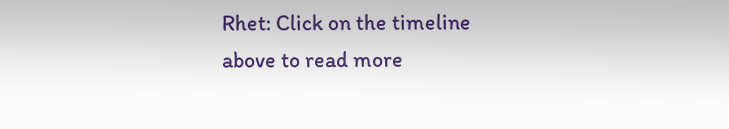Rhet: Click on the timeline above to read more